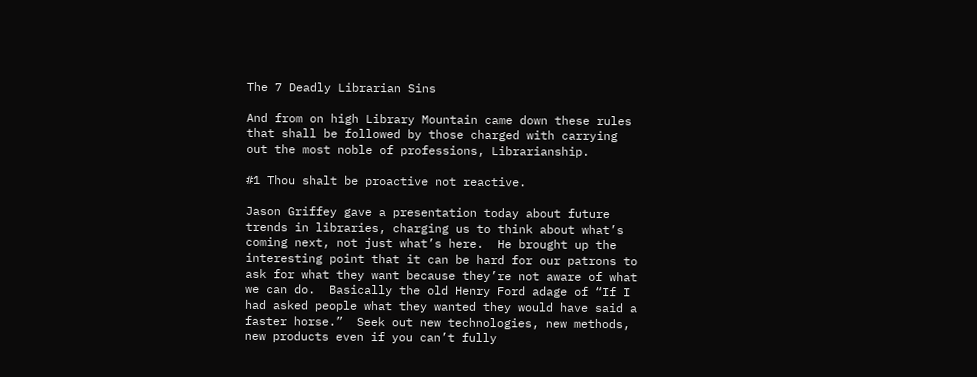The 7 Deadly Librarian Sins

And from on high Library Mountain came down these rules that shall be followed by those charged with carrying out the most noble of professions, Librarianship.

#1 Thou shalt be proactive not reactive.

Jason Griffey gave a presentation today about future trends in libraries, charging us to think about what’s coming next, not just what’s here.  He brought up the interesting point that it can be hard for our patrons to ask for what they want because they’re not aware of what we can do.  Basically the old Henry Ford adage of “If I had asked people what they wanted they would have said a faster horse.”  Seek out new technologies, new methods, new products even if you can’t fully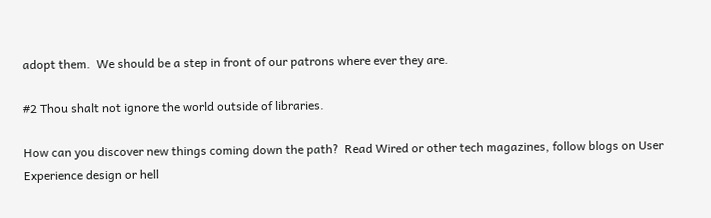adopt them.  We should be a step in front of our patrons where ever they are.

#2 Thou shalt not ignore the world outside of libraries.

How can you discover new things coming down the path?  Read Wired or other tech magazines, follow blogs on User Experience design or hell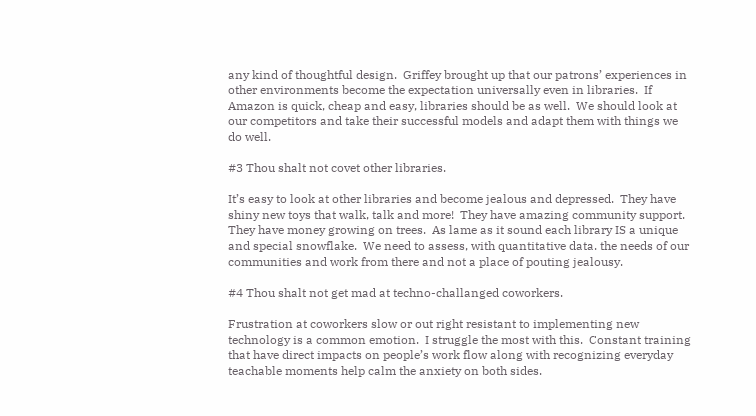any kind of thoughtful design.  Griffey brought up that our patrons’ experiences in other environments become the expectation universally even in libraries.  If Amazon is quick, cheap and easy, libraries should be as well.  We should look at our competitors and take their successful models and adapt them with things we do well.

#3 Thou shalt not covet other libraries.

It’s easy to look at other libraries and become jealous and depressed.  They have shiny new toys that walk, talk and more!  They have amazing community support.  They have money growing on trees.  As lame as it sound each library IS a unique and special snowflake.  We need to assess, with quantitative data. the needs of our communities and work from there and not a place of pouting jealousy.

#4 Thou shalt not get mad at techno-challanged coworkers.

Frustration at coworkers slow or out right resistant to implementing new technology is a common emotion.  I struggle the most with this.  Constant training that have direct impacts on people’s work flow along with recognizing everyday teachable moments help calm the anxiety on both sides.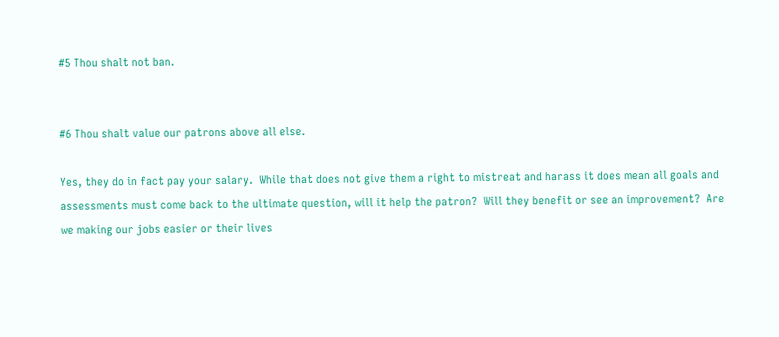#5 Thou shalt not ban.


#6 Thou shalt value our patrons above all else.

Yes, they do in fact pay your salary.  While that does not give them a right to mistreat and harass it does mean all goals and assessments must come back to the ultimate question, will it help the patron?  Will they benefit or see an improvement?  Are we making our jobs easier or their lives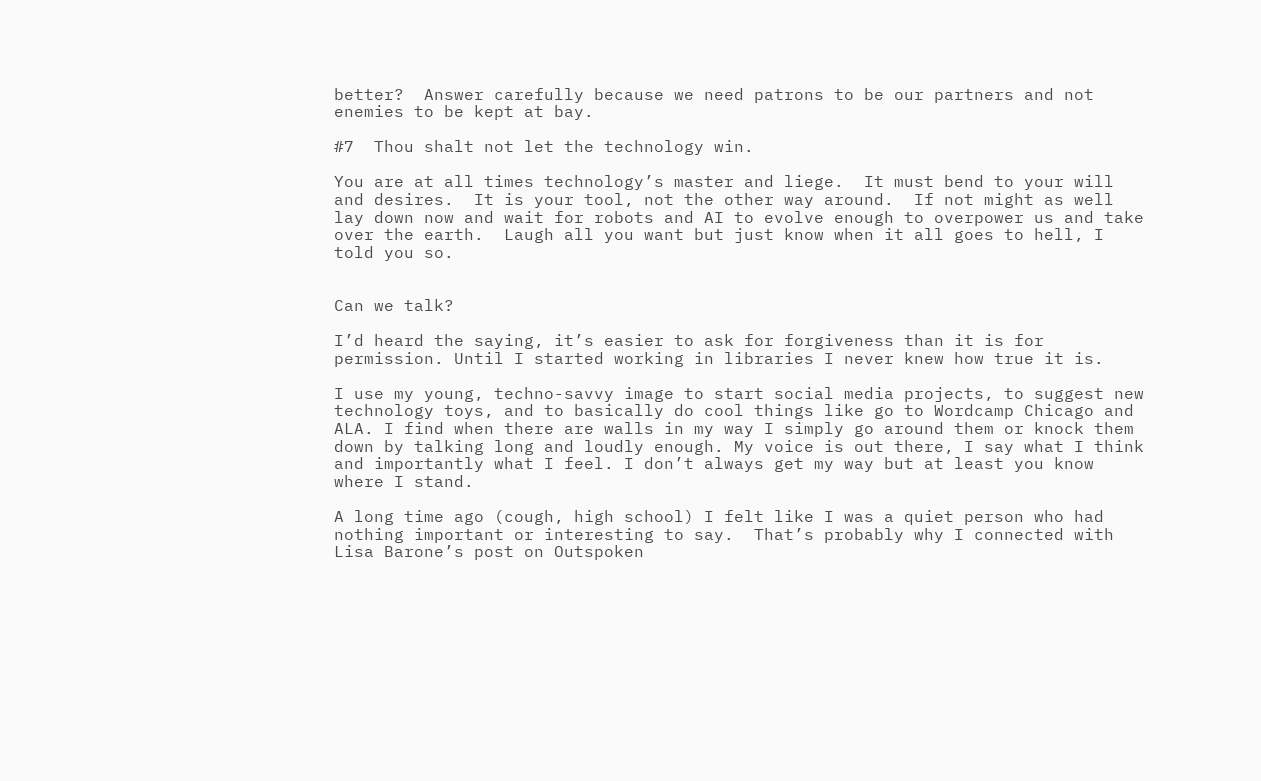better?  Answer carefully because we need patrons to be our partners and not enemies to be kept at bay.

#7  Thou shalt not let the technology win.

You are at all times technology’s master and liege.  It must bend to your will and desires.  It is your tool, not the other way around.  If not might as well lay down now and wait for robots and AI to evolve enough to overpower us and take over the earth.  Laugh all you want but just know when it all goes to hell, I told you so.


Can we talk?

I’d heard the saying, it’s easier to ask for forgiveness than it is for permission. Until I started working in libraries I never knew how true it is.

I use my young, techno-savvy image to start social media projects, to suggest new technology toys, and to basically do cool things like go to Wordcamp Chicago and ALA. I find when there are walls in my way I simply go around them or knock them down by talking long and loudly enough. My voice is out there, I say what I think and importantly what I feel. I don’t always get my way but at least you know where I stand.

A long time ago (cough, high school) I felt like I was a quiet person who had nothing important or interesting to say.  That’s probably why I connected with Lisa Barone’s post on Outspoken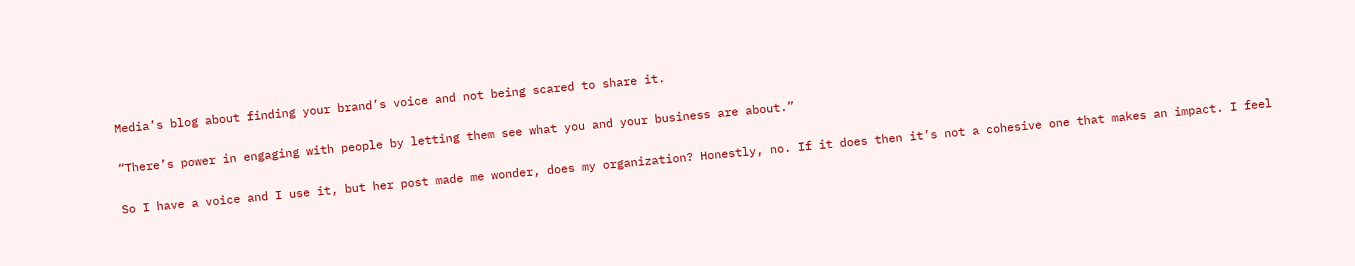Media’s blog about finding your brand’s voice and not being scared to share it.

“There’s power in engaging with people by letting them see what you and your business are about.”

So I have a voice and I use it, but her post made me wonder, does my organization? Honestly, no. If it does then it’s not a cohesive one that makes an impact. I feel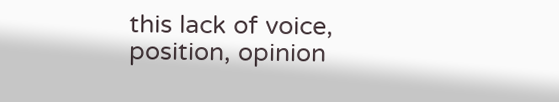this lack of voice, position, opinion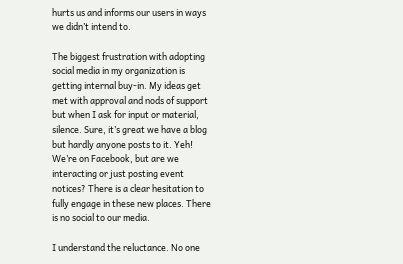hurts us and informs our users in ways we didn’t intend to.

The biggest frustration with adopting social media in my organization is getting internal buy-in. My ideas get met with approval and nods of support but when I ask for input or material, silence. Sure, it’s great we have a blog but hardly anyone posts to it. Yeh! We’re on Facebook, but are we interacting or just posting event notices? There is a clear hesitation to fully engage in these new places. There is no social to our media.

I understand the reluctance. No one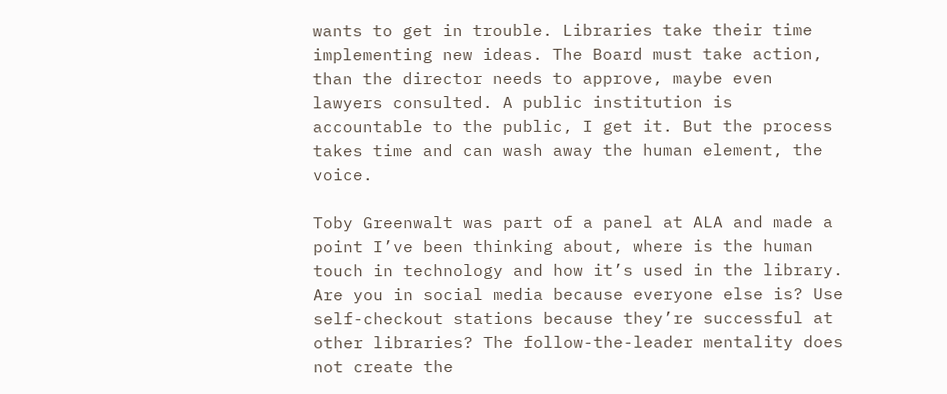wants to get in trouble. Libraries take their time implementing new ideas. The Board must take action, than the director needs to approve, maybe even lawyers consulted. A public institution is accountable to the public, I get it. But the process takes time and can wash away the human element, the voice.

Toby Greenwalt was part of a panel at ALA and made a point I’ve been thinking about, where is the human touch in technology and how it’s used in the library. Are you in social media because everyone else is? Use self-checkout stations because they’re successful at other libraries? The follow-the-leader mentality does not create the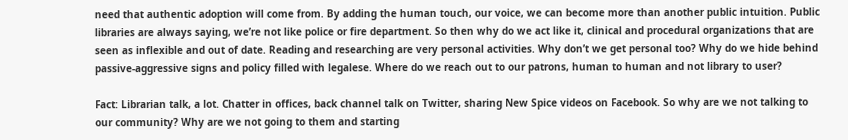need that authentic adoption will come from. By adding the human touch, our voice, we can become more than another public intuition. Public libraries are always saying, we’re not like police or fire department. So then why do we act like it, clinical and procedural organizations that are seen as inflexible and out of date. Reading and researching are very personal activities. Why don’t we get personal too? Why do we hide behind passive-aggressive signs and policy filled with legalese. Where do we reach out to our patrons, human to human and not library to user?

Fact: Librarian talk, a lot. Chatter in offices, back channel talk on Twitter, sharing New Spice videos on Facebook. So why are we not talking to our community? Why are we not going to them and starting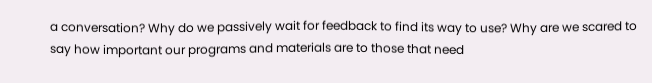a conversation? Why do we passively wait for feedback to find its way to use? Why are we scared to say how important our programs and materials are to those that need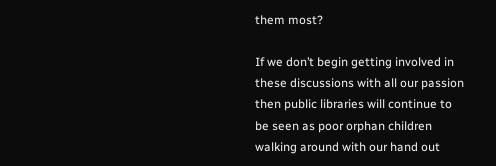them most?

If we don’t begin getting involved in these discussions with all our passion then public libraries will continue to be seen as poor orphan children walking around with our hand out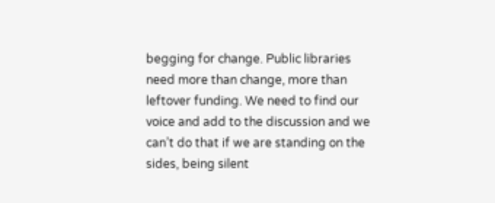begging for change. Public libraries need more than change, more than leftover funding. We need to find our voice and add to the discussion and we can’t do that if we are standing on the sides, being silent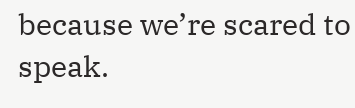because we’re scared to speak.